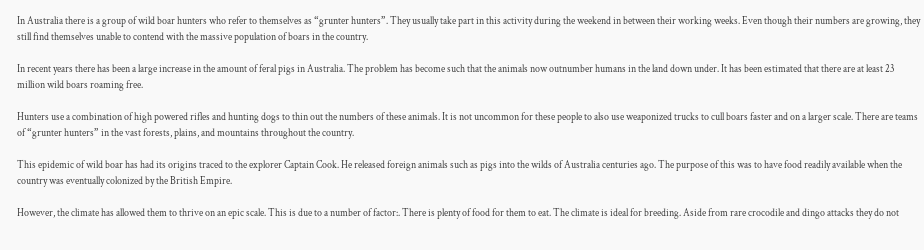In Australia there is a group of wild boar hunters who refer to themselves as “grunter hunters”. They usually take part in this activity during the weekend in between their working weeks. Even though their numbers are growing, they still find themselves unable to contend with the massive population of boars in the country.

In recent years there has been a large increase in the amount of feral pigs in Australia. The problem has become such that the animals now outnumber humans in the land down under. It has been estimated that there are at least 23 million wild boars roaming free.

Hunters use a combination of high powered rifles and hunting dogs to thin out the numbers of these animals. It is not uncommon for these people to also use weaponized trucks to cull boars faster and on a larger scale. There are teams of “grunter hunters” in the vast forests, plains, and mountains throughout the country.

This epidemic of wild boar has had its origins traced to the explorer Captain Cook. He released foreign animals such as pigs into the wilds of Australia centuries ago. The purpose of this was to have food readily available when the country was eventually colonized by the British Empire.

However, the climate has allowed them to thrive on an epic scale. This is due to a number of factor:. There is plenty of food for them to eat. The climate is ideal for breeding. Aside from rare crocodile and dingo attacks they do not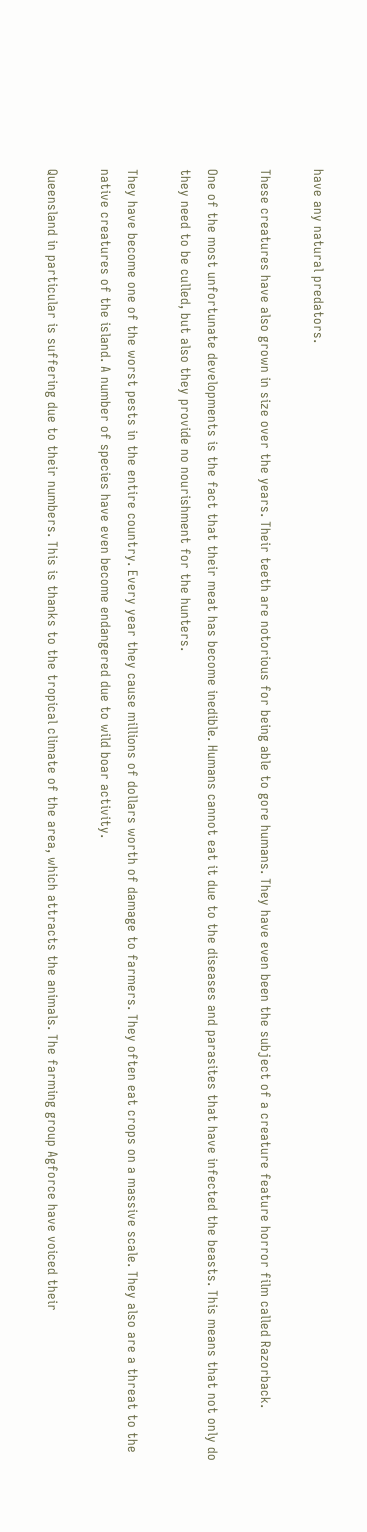have any natural predators.

These creatures have also grown in size over the years. Their teeth are notorious for being able to gore humans. They have even been the subject of a creature feature horror film called Razorback.

One of the most unfortunate developments is the fact that their meat has become inedible. Humans cannot eat it due to the diseases and parasites that have infected the beasts. This means that not only do they need to be culled, but also they provide no nourishment for the hunters.

They have become one of the worst pests in the entire country. Every year they cause millions of dollars worth of damage to farmers. They often eat crops on a massive scale. They also are a threat to the native creatures of the island. A number of species have even become endangered due to wild boar activity.

Queensland in particular is suffering due to their numbers. This is thanks to the tropical climate of the area, which attracts the animals. The farming group Agforce have voiced their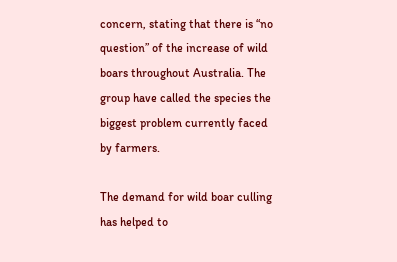concern, stating that there is “no question” of the increase of wild boars throughout Australia. The group have called the species the biggest problem currently faced by farmers.

The demand for wild boar culling has helped to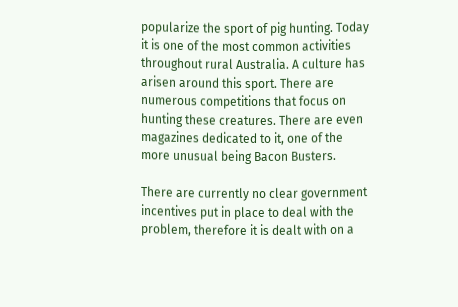popularize the sport of pig hunting. Today it is one of the most common activities throughout rural Australia. A culture has arisen around this sport. There are numerous competitions that focus on hunting these creatures. There are even magazines dedicated to it, one of the more unusual being Bacon Busters.

There are currently no clear government incentives put in place to deal with the problem, therefore it is dealt with on a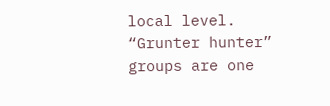local level. “Grunter hunter” groups are one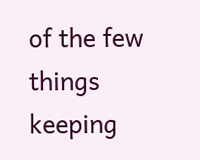of the few things keeping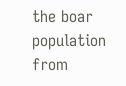the boar population from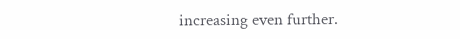increasing even further.